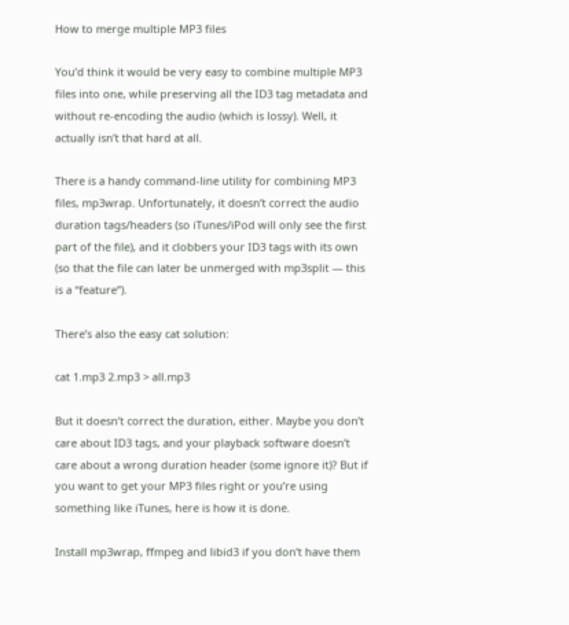How to merge multiple MP3 files

You’d think it would be very easy to combine multiple MP3 files into one, while preserving all the ID3 tag metadata and without re-encoding the audio (which is lossy). Well, it actually isn’t that hard at all.

There is a handy command-line utility for combining MP3 files, mp3wrap. Unfortunately, it doesn’t correct the audio duration tags/headers (so iTunes/iPod will only see the first part of the file), and it clobbers your ID3 tags with its own (so that the file can later be unmerged with mp3split — this is a “feature”).

There’s also the easy cat solution:

cat 1.mp3 2.mp3 > all.mp3

But it doesn’t correct the duration, either. Maybe you don’t care about ID3 tags, and your playback software doesn’t care about a wrong duration header (some ignore it)? But if you want to get your MP3 files right or you’re using something like iTunes, here is how it is done.

Install mp3wrap, ffmpeg and libid3 if you don’t have them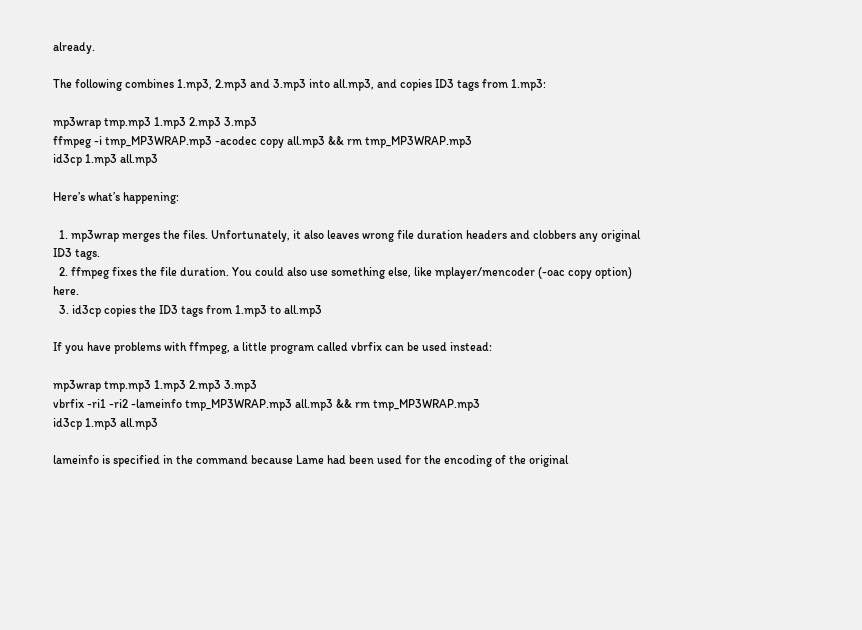already.

The following combines 1.mp3, 2.mp3 and 3.mp3 into all.mp3, and copies ID3 tags from 1.mp3:

mp3wrap tmp.mp3 1.mp3 2.mp3 3.mp3
ffmpeg -i tmp_MP3WRAP.mp3 -acodec copy all.mp3 && rm tmp_MP3WRAP.mp3
id3cp 1.mp3 all.mp3

Here’s what’s happening:

  1. mp3wrap merges the files. Unfortunately, it also leaves wrong file duration headers and clobbers any original ID3 tags.
  2. ffmpeg fixes the file duration. You could also use something else, like mplayer/mencoder (-oac copy option) here.
  3. id3cp copies the ID3 tags from 1.mp3 to all.mp3

If you have problems with ffmpeg, a little program called vbrfix can be used instead:

mp3wrap tmp.mp3 1.mp3 2.mp3 3.mp3
vbrfix -ri1 -ri2 -lameinfo tmp_MP3WRAP.mp3 all.mp3 && rm tmp_MP3WRAP.mp3
id3cp 1.mp3 all.mp3

lameinfo is specified in the command because Lame had been used for the encoding of the original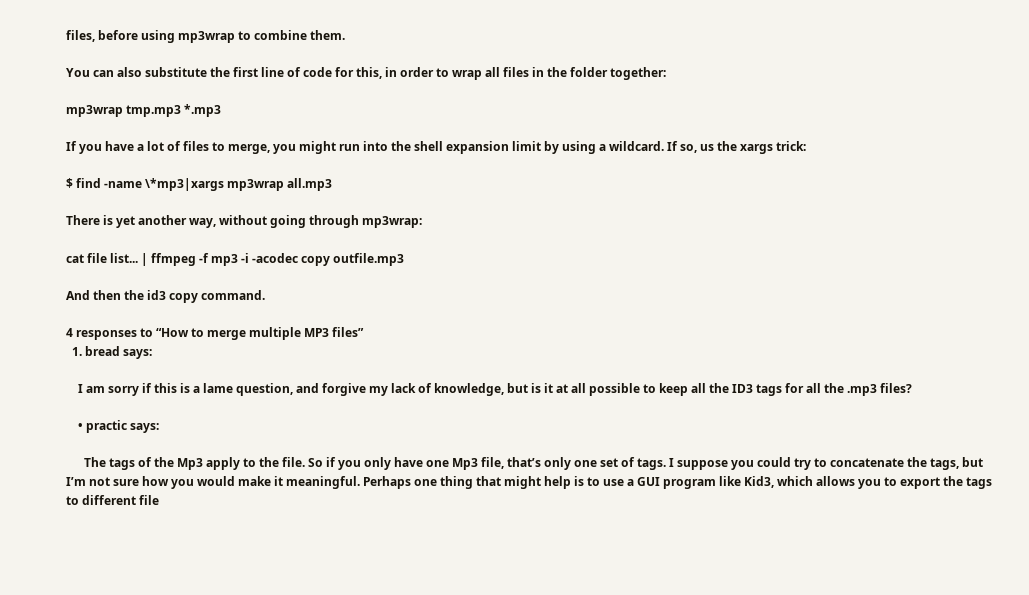files, before using mp3wrap to combine them.

You can also substitute the first line of code for this, in order to wrap all files in the folder together:

mp3wrap tmp.mp3 *.mp3

If you have a lot of files to merge, you might run into the shell expansion limit by using a wildcard. If so, us the xargs trick:

$ find -name \*mp3|xargs mp3wrap all.mp3

There is yet another way, without going through mp3wrap:

cat file list... | ffmpeg -f mp3 -i -acodec copy outfile.mp3

And then the id3 copy command.

4 responses to “How to merge multiple MP3 files”
  1. bread says:

    I am sorry if this is a lame question, and forgive my lack of knowledge, but is it at all possible to keep all the ID3 tags for all the .mp3 files?

    • practic says:

      The tags of the Mp3 apply to the file. So if you only have one Mp3 file, that’s only one set of tags. I suppose you could try to concatenate the tags, but I’m not sure how you would make it meaningful. Perhaps one thing that might help is to use a GUI program like Kid3, which allows you to export the tags to different file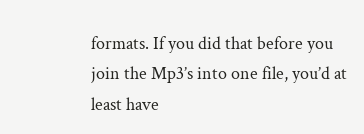formats. If you did that before you join the Mp3’s into one file, you’d at least have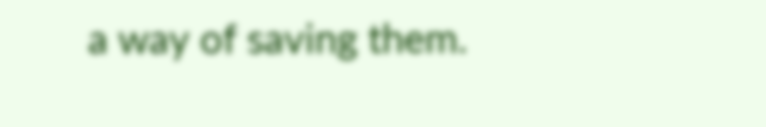a way of saving them.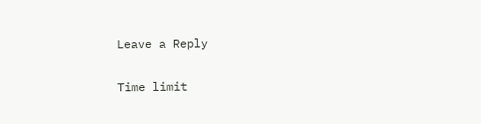Leave a Reply

Time limit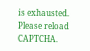is exhausted. Please reload CAPTCHA.